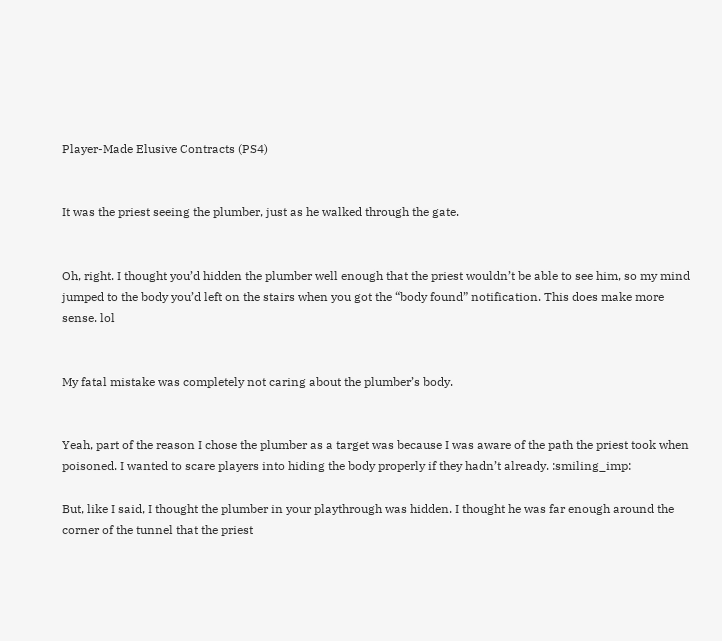Player-Made Elusive Contracts (PS4)


It was the priest seeing the plumber, just as he walked through the gate.


Oh, right. I thought you’d hidden the plumber well enough that the priest wouldn’t be able to see him, so my mind jumped to the body you’d left on the stairs when you got the “body found” notification. This does make more sense. lol


My fatal mistake was completely not caring about the plumber’s body.


Yeah, part of the reason I chose the plumber as a target was because I was aware of the path the priest took when poisoned. I wanted to scare players into hiding the body properly if they hadn’t already. :smiling_imp:

But, like I said, I thought the plumber in your playthrough was hidden. I thought he was far enough around the corner of the tunnel that the priest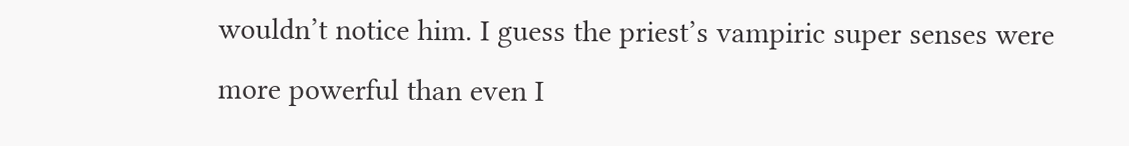wouldn’t notice him. I guess the priest’s vampiric super senses were more powerful than even I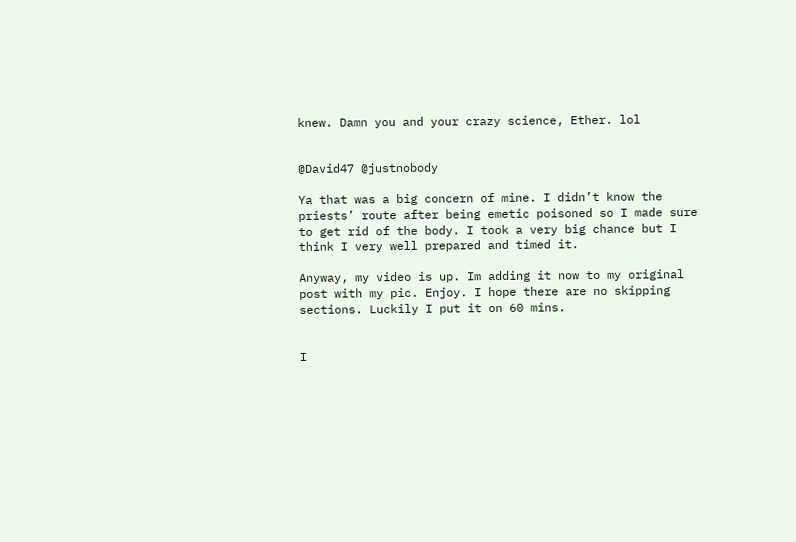knew. Damn you and your crazy science, Ether. lol


@David47 @justnobody

Ya that was a big concern of mine. I didn’t know the priests’ route after being emetic poisoned so I made sure to get rid of the body. I took a very big chance but I think I very well prepared and timed it.

Anyway, my video is up. Im adding it now to my original post with my pic. Enjoy. I hope there are no skipping sections. Luckily I put it on 60 mins.


I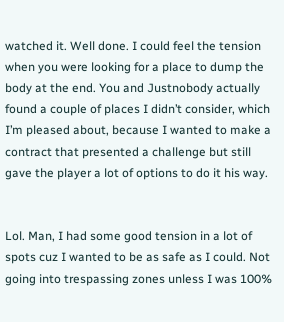watched it. Well done. I could feel the tension when you were looking for a place to dump the body at the end. You and Justnobody actually found a couple of places I didn’t consider, which I’m pleased about, because I wanted to make a contract that presented a challenge but still gave the player a lot of options to do it his way.


Lol. Man, I had some good tension in a lot of spots cuz I wanted to be as safe as I could. Not going into trespassing zones unless I was 100%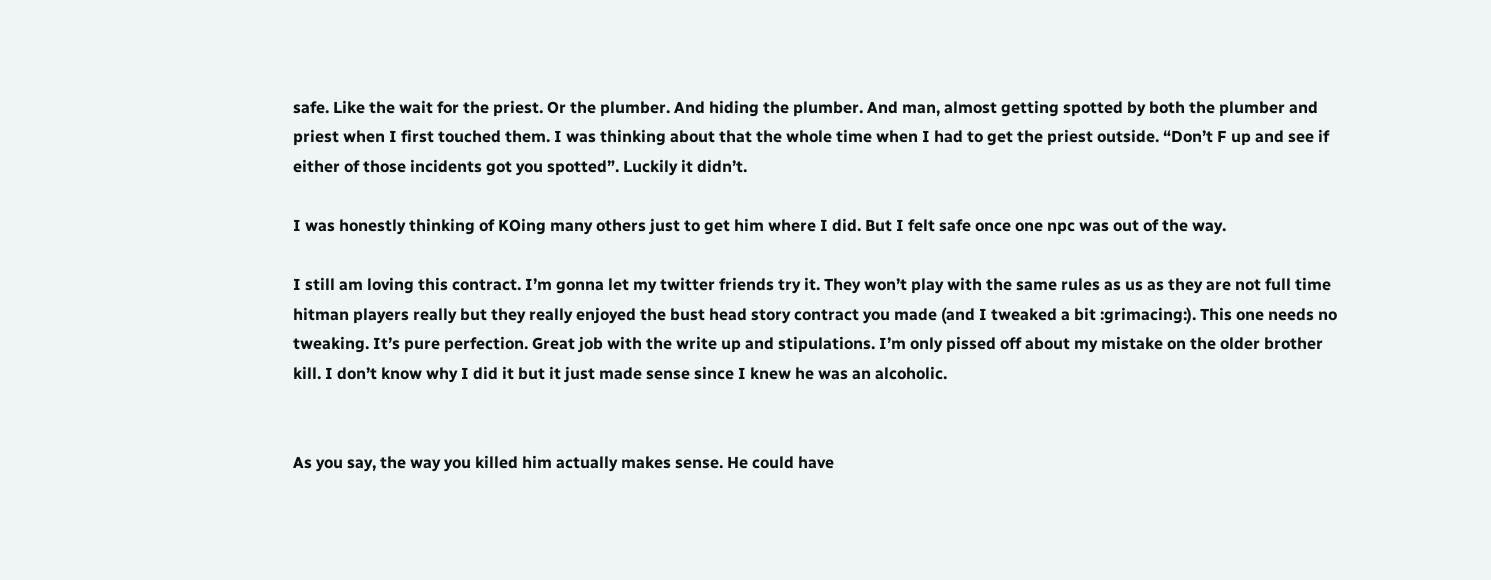safe. Like the wait for the priest. Or the plumber. And hiding the plumber. And man, almost getting spotted by both the plumber and priest when I first touched them. I was thinking about that the whole time when I had to get the priest outside. “Don’t F up and see if either of those incidents got you spotted”. Luckily it didn’t.

I was honestly thinking of KOing many others just to get him where I did. But I felt safe once one npc was out of the way.

I still am loving this contract. I’m gonna let my twitter friends try it. They won’t play with the same rules as us as they are not full time hitman players really but they really enjoyed the bust head story contract you made (and I tweaked a bit :grimacing:). This one needs no tweaking. It’s pure perfection. Great job with the write up and stipulations. I’m only pissed off about my mistake on the older brother kill. I don’t know why I did it but it just made sense since I knew he was an alcoholic.


As you say, the way you killed him actually makes sense. He could have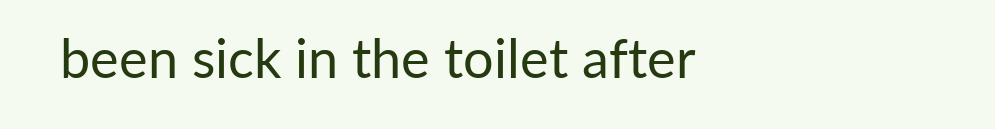been sick in the toilet after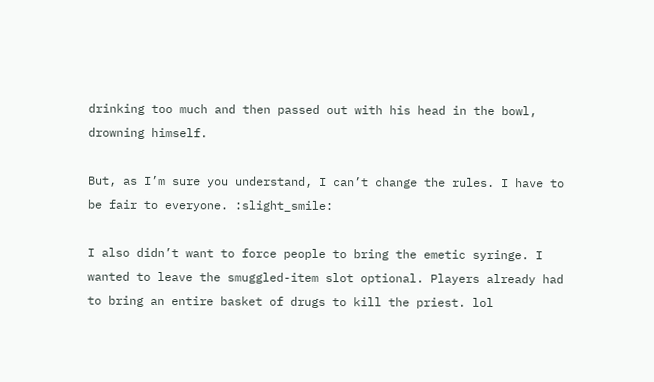drinking too much and then passed out with his head in the bowl, drowning himself.

But, as I’m sure you understand, I can’t change the rules. I have to be fair to everyone. :slight_smile:

I also didn’t want to force people to bring the emetic syringe. I wanted to leave the smuggled-item slot optional. Players already had to bring an entire basket of drugs to kill the priest. lol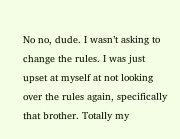No no, dude. I wasn’t asking to change the rules. I was just upset at myself at not looking over the rules again, specifically that brother. Totally my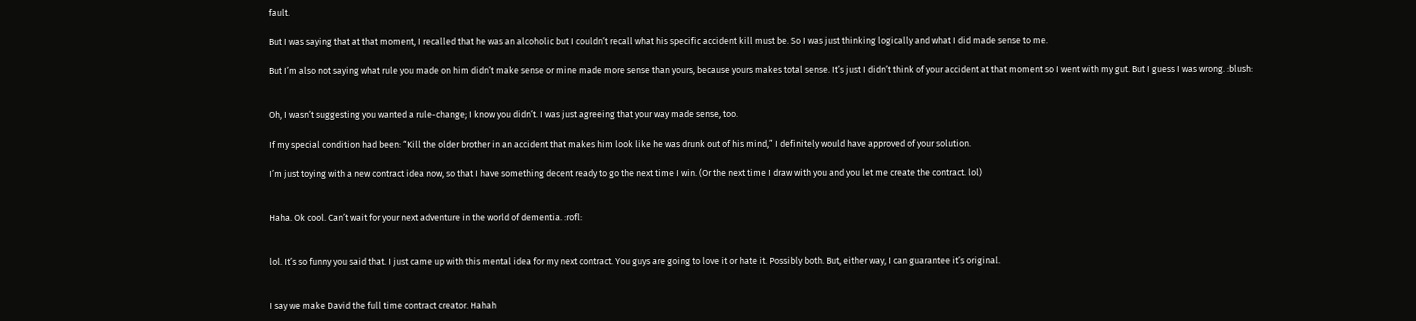fault.

But I was saying that at that moment, I recalled that he was an alcoholic but I couldn’t recall what his specific accident kill must be. So I was just thinking logically and what I did made sense to me.

But I’m also not saying what rule you made on him didn’t make sense or mine made more sense than yours, because yours makes total sense. It’s just I didn’t think of your accident at that moment so I went with my gut. But I guess I was wrong. :blush:


Oh, I wasn’t suggesting you wanted a rule-change; I know you didn’t. I was just agreeing that your way made sense, too.

If my special condition had been: “Kill the older brother in an accident that makes him look like he was drunk out of his mind,” I definitely would have approved of your solution.

I’m just toying with a new contract idea now, so that I have something decent ready to go the next time I win. (Or the next time I draw with you and you let me create the contract. lol)


Haha. Ok cool. Can’t wait for your next adventure in the world of dementia. :rofl:


lol. It’s so funny you said that. I just came up with this mental idea for my next contract. You guys are going to love it or hate it. Possibly both. But, either way, I can guarantee it’s original.


I say we make David the full time contract creator. Hahah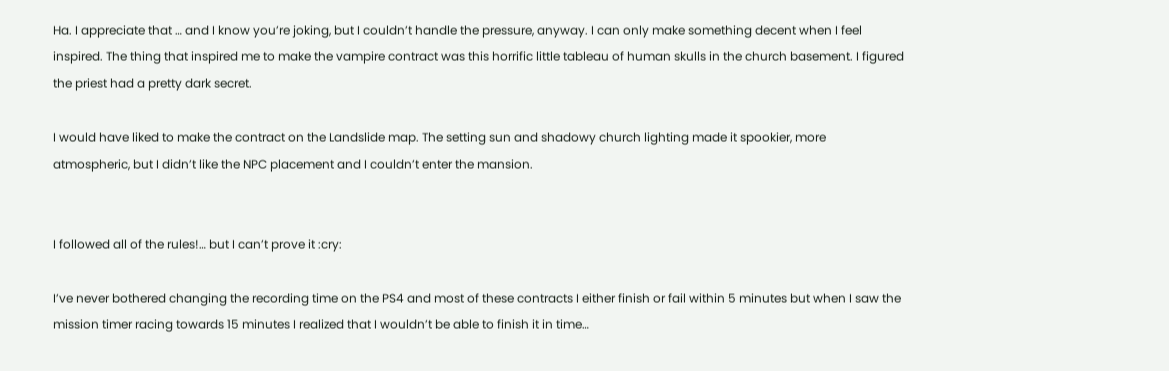Ha. I appreciate that … and I know you’re joking, but I couldn’t handle the pressure, anyway. I can only make something decent when I feel inspired. The thing that inspired me to make the vampire contract was this horrific little tableau of human skulls in the church basement. I figured the priest had a pretty dark secret.

I would have liked to make the contract on the Landslide map. The setting sun and shadowy church lighting made it spookier, more atmospheric, but I didn’t like the NPC placement and I couldn’t enter the mansion.


I followed all of the rules!… but I can’t prove it :cry:

I’ve never bothered changing the recording time on the PS4 and most of these contracts I either finish or fail within 5 minutes but when I saw the mission timer racing towards 15 minutes I realized that I wouldn’t be able to finish it in time…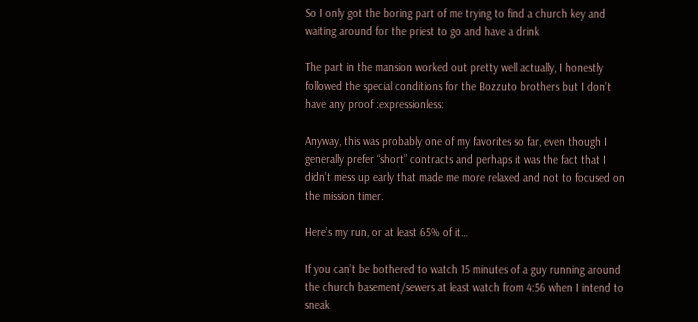So I only got the boring part of me trying to find a church key and waiting around for the priest to go and have a drink

The part in the mansion worked out pretty well actually, I honestly followed the special conditions for the Bozzuto brothers but I don’t have any proof :expressionless:

Anyway, this was probably one of my favorites so far, even though I generally prefer “short” contracts and perhaps it was the fact that I didn’t mess up early that made me more relaxed and not to focused on the mission timer.

Here’s my run, or at least 65% of it…

If you can’t be bothered to watch 15 minutes of a guy running around the church basement/sewers at least watch from 4:56 when I intend to sneak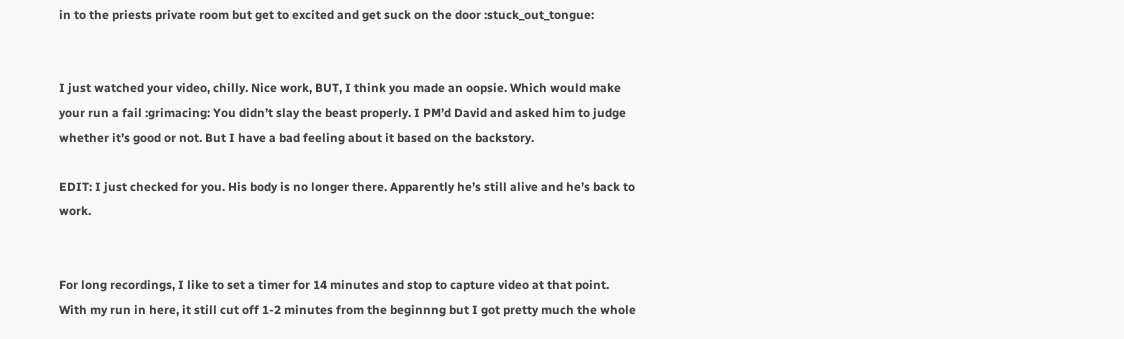in to the priests private room but get to excited and get suck on the door :stuck_out_tongue:


I just watched your video, chilly. Nice work, BUT, I think you made an oopsie. Which would make your run a fail :grimacing: You didn’t slay the beast properly. I PM’d David and asked him to judge whether it’s good or not. But I have a bad feeling about it based on the backstory.

EDIT: I just checked for you. His body is no longer there. Apparently he’s still alive and he’s back to work.


For long recordings, I like to set a timer for 14 minutes and stop to capture video at that point. With my run in here, it still cut off 1-2 minutes from the beginnng but I got pretty much the whole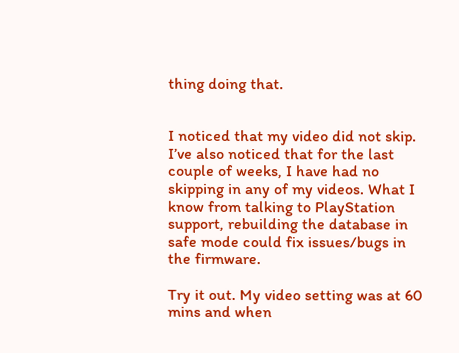thing doing that.


I noticed that my video did not skip. I’ve also noticed that for the last couple of weeks, I have had no skipping in any of my videos. What I know from talking to PlayStation support, rebuilding the database in safe mode could fix issues/bugs in the firmware.

Try it out. My video setting was at 60 mins and when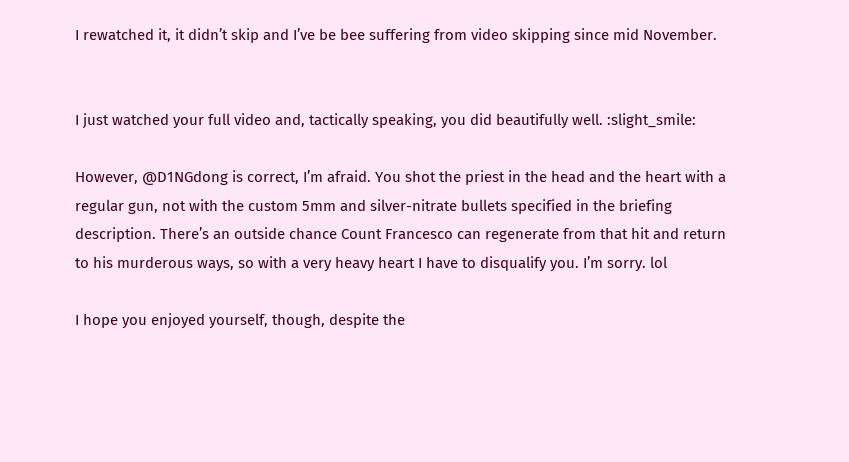I rewatched it, it didn’t skip and I’ve be bee suffering from video skipping since mid November.


I just watched your full video and, tactically speaking, you did beautifully well. :slight_smile:

However, @D1NGdong is correct, I’m afraid. You shot the priest in the head and the heart with a regular gun, not with the custom 5mm and silver-nitrate bullets specified in the briefing description. There’s an outside chance Count Francesco can regenerate from that hit and return to his murderous ways, so with a very heavy heart I have to disqualify you. I’m sorry. lol

I hope you enjoyed yourself, though, despite the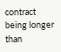contract being longer than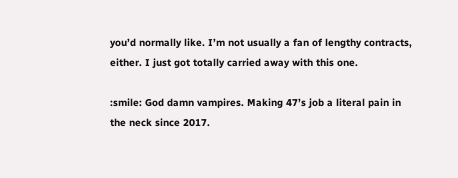you’d normally like. I’m not usually a fan of lengthy contracts, either. I just got totally carried away with this one.

:smile: God damn vampires. Making 47’s job a literal pain in the neck since 2017.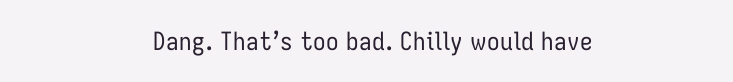Dang. That’s too bad. Chilly would have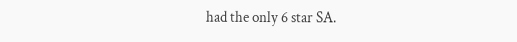had the only 6 star SA.